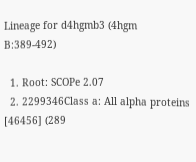Lineage for d4hgmb3 (4hgm B:389-492)

  1. Root: SCOPe 2.07
  2. 2299346Class a: All alpha proteins [46456] (289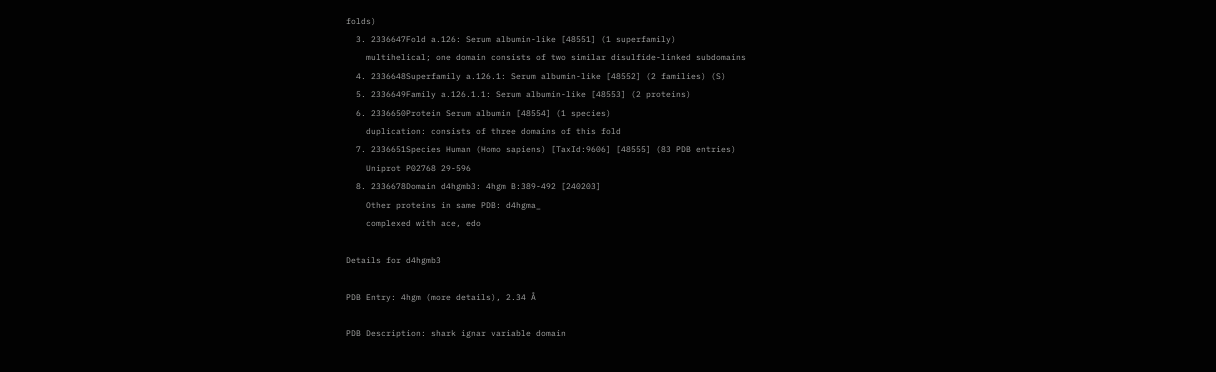folds)
  3. 2336647Fold a.126: Serum albumin-like [48551] (1 superfamily)
    multihelical; one domain consists of two similar disulfide-linked subdomains
  4. 2336648Superfamily a.126.1: Serum albumin-like [48552] (2 families) (S)
  5. 2336649Family a.126.1.1: Serum albumin-like [48553] (2 proteins)
  6. 2336650Protein Serum albumin [48554] (1 species)
    duplication: consists of three domains of this fold
  7. 2336651Species Human (Homo sapiens) [TaxId:9606] [48555] (83 PDB entries)
    Uniprot P02768 29-596
  8. 2336678Domain d4hgmb3: 4hgm B:389-492 [240203]
    Other proteins in same PDB: d4hgma_
    complexed with ace, edo

Details for d4hgmb3

PDB Entry: 4hgm (more details), 2.34 Å

PDB Description: shark ignar variable domain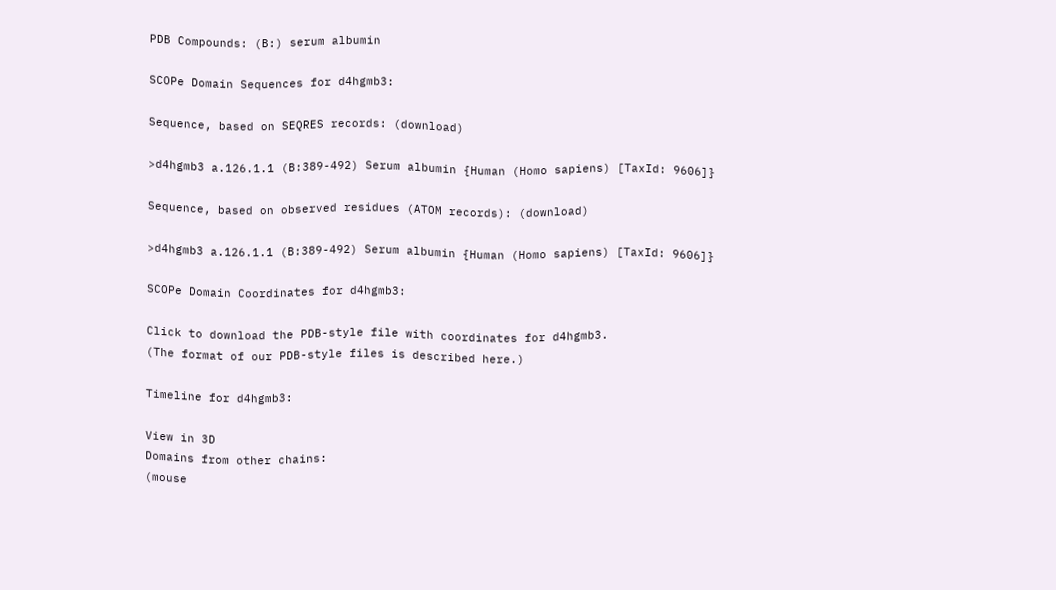PDB Compounds: (B:) serum albumin

SCOPe Domain Sequences for d4hgmb3:

Sequence, based on SEQRES records: (download)

>d4hgmb3 a.126.1.1 (B:389-492) Serum albumin {Human (Homo sapiens) [TaxId: 9606]}

Sequence, based on observed residues (ATOM records): (download)

>d4hgmb3 a.126.1.1 (B:389-492) Serum albumin {Human (Homo sapiens) [TaxId: 9606]}

SCOPe Domain Coordinates for d4hgmb3:

Click to download the PDB-style file with coordinates for d4hgmb3.
(The format of our PDB-style files is described here.)

Timeline for d4hgmb3:

View in 3D
Domains from other chains:
(mouse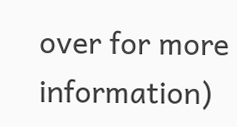over for more information)